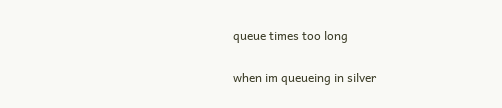queue times too long

when im queueing in silver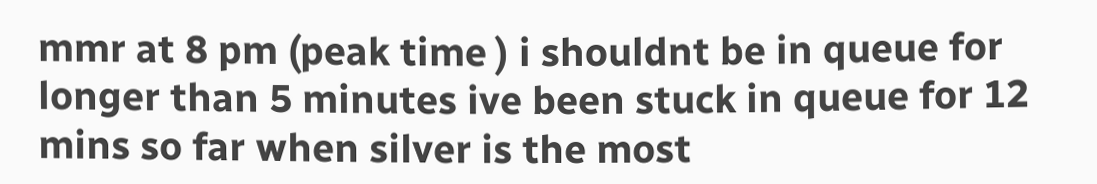mmr at 8 pm (peak time ) i shouldnt be in queue for longer than 5 minutes ive been stuck in queue for 12 mins so far when silver is the most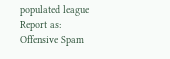populated league
Report as:
Offensive Spam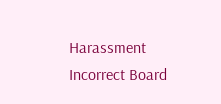Harassment Incorrect Board